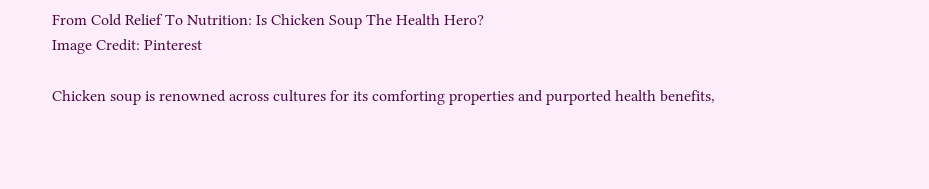From Cold Relief To Nutrition: Is Chicken Soup The Health Hero?
Image Credit: Pinterest

Chicken soup is renowned across cultures for its comforting properties and purported health benefits,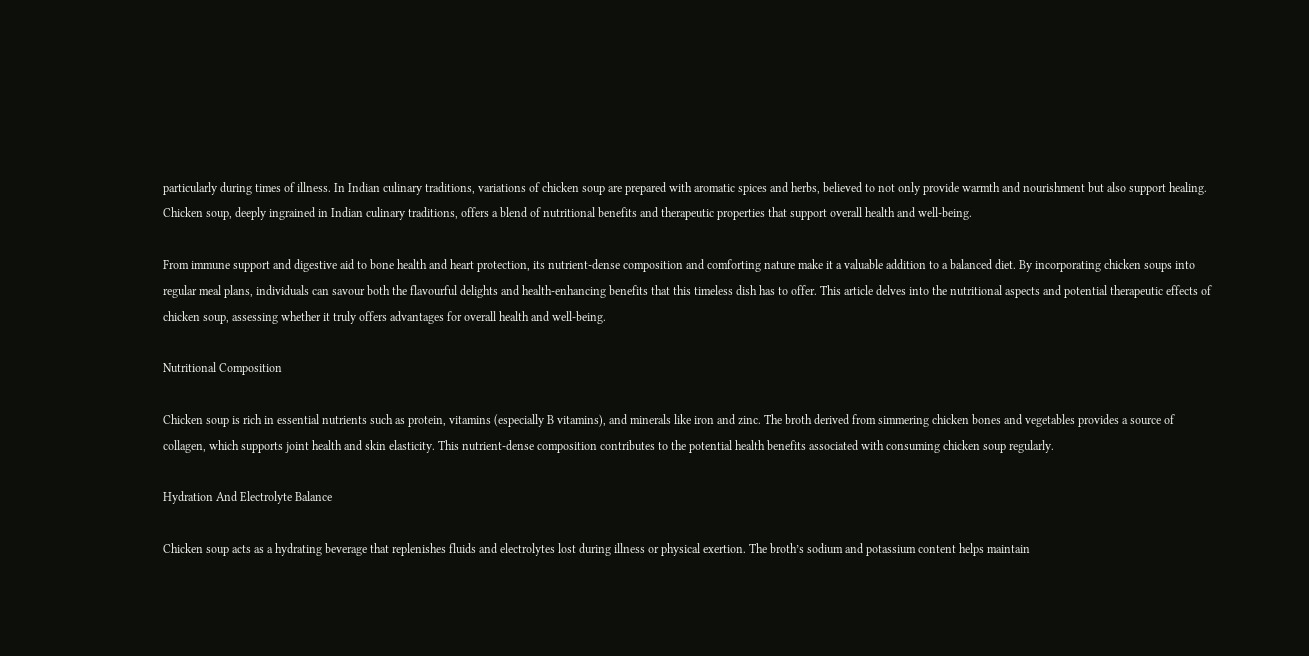particularly during times of illness. In Indian culinary traditions, variations of chicken soup are prepared with aromatic spices and herbs, believed to not only provide warmth and nourishment but also support healing. Chicken soup, deeply ingrained in Indian culinary traditions, offers a blend of nutritional benefits and therapeutic properties that support overall health and well-being.

From immune support and digestive aid to bone health and heart protection, its nutrient-dense composition and comforting nature make it a valuable addition to a balanced diet. By incorporating chicken soups into regular meal plans, individuals can savour both the flavourful delights and health-enhancing benefits that this timeless dish has to offer. This article delves into the nutritional aspects and potential therapeutic effects of chicken soup, assessing whether it truly offers advantages for overall health and well-being.

Nutritional Composition

Chicken soup is rich in essential nutrients such as protein, vitamins (especially B vitamins), and minerals like iron and zinc. The broth derived from simmering chicken bones and vegetables provides a source of collagen, which supports joint health and skin elasticity. This nutrient-dense composition contributes to the potential health benefits associated with consuming chicken soup regularly.

Hydration And Electrolyte Balance

Chicken soup acts as a hydrating beverage that replenishes fluids and electrolytes lost during illness or physical exertion. The broth’s sodium and potassium content helps maintain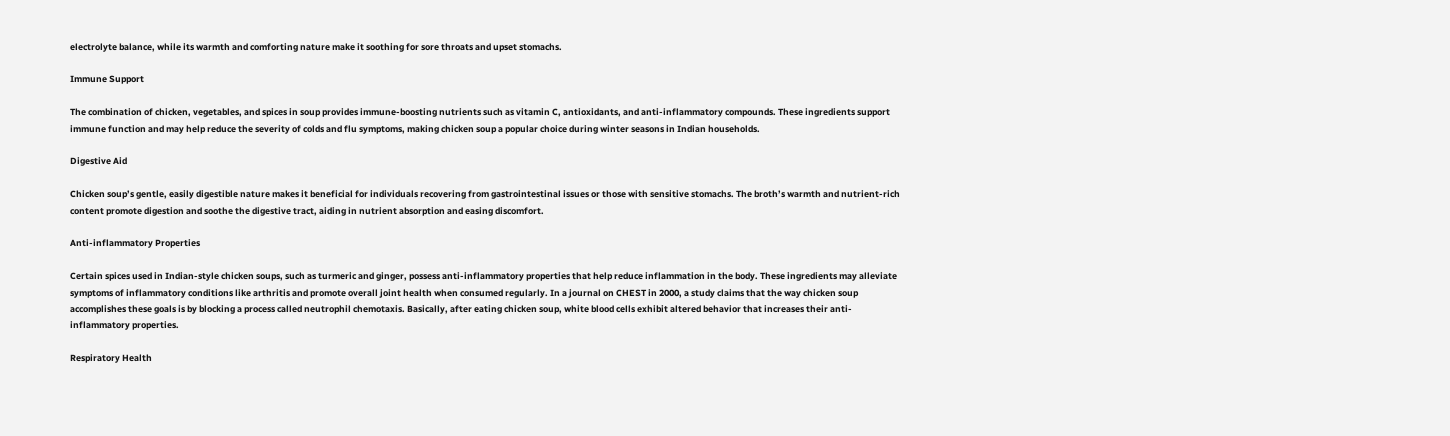electrolyte balance, while its warmth and comforting nature make it soothing for sore throats and upset stomachs.

Immune Support

The combination of chicken, vegetables, and spices in soup provides immune-boosting nutrients such as vitamin C, antioxidants, and anti-inflammatory compounds. These ingredients support immune function and may help reduce the severity of colds and flu symptoms, making chicken soup a popular choice during winter seasons in Indian households.

Digestive Aid

Chicken soup’s gentle, easily digestible nature makes it beneficial for individuals recovering from gastrointestinal issues or those with sensitive stomachs. The broth’s warmth and nutrient-rich content promote digestion and soothe the digestive tract, aiding in nutrient absorption and easing discomfort.

Anti-inflammatory Properties

Certain spices used in Indian-style chicken soups, such as turmeric and ginger, possess anti-inflammatory properties that help reduce inflammation in the body. These ingredients may alleviate symptoms of inflammatory conditions like arthritis and promote overall joint health when consumed regularly. In a journal on CHEST in 2000, a study claims that the way chicken soup accomplishes these goals is by blocking a process called neutrophil chemotaxis. Basically, after eating chicken soup, white blood cells exhibit altered behavior that increases their anti-inflammatory properties.

Respiratory Health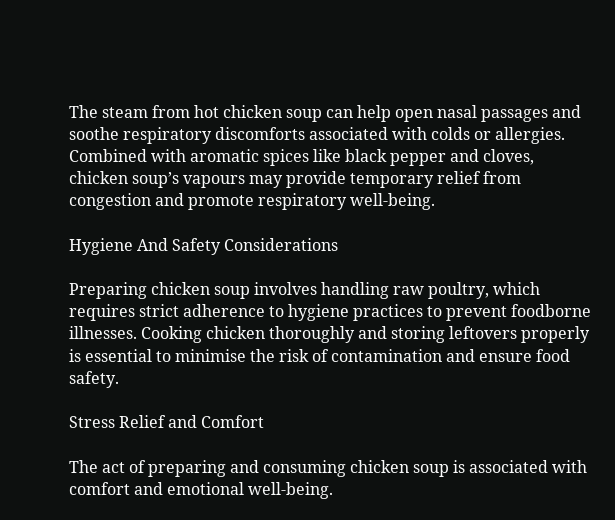The steam from hot chicken soup can help open nasal passages and soothe respiratory discomforts associated with colds or allergies. Combined with aromatic spices like black pepper and cloves, chicken soup’s vapours may provide temporary relief from congestion and promote respiratory well-being.

Hygiene And Safety Considerations

Preparing chicken soup involves handling raw poultry, which requires strict adherence to hygiene practices to prevent foodborne illnesses. Cooking chicken thoroughly and storing leftovers properly is essential to minimise the risk of contamination and ensure food safety.

Stress Relief and Comfort

The act of preparing and consuming chicken soup is associated with comfort and emotional well-being.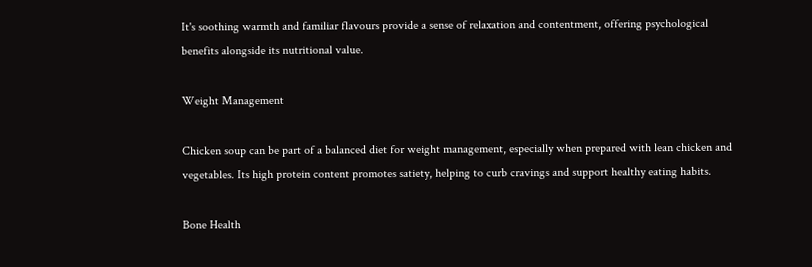It's soothing warmth and familiar flavours provide a sense of relaxation and contentment, offering psychological benefits alongside its nutritional value.

Weight Management

Chicken soup can be part of a balanced diet for weight management, especially when prepared with lean chicken and vegetables. Its high protein content promotes satiety, helping to curb cravings and support healthy eating habits.

Bone Health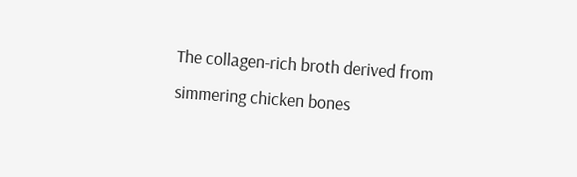The collagen-rich broth derived from simmering chicken bones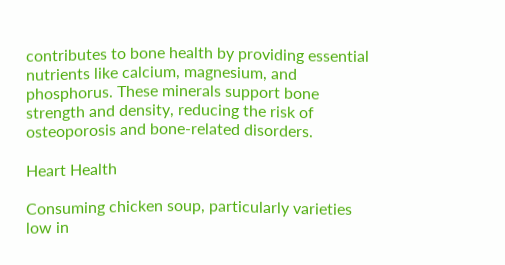contributes to bone health by providing essential nutrients like calcium, magnesium, and phosphorus. These minerals support bone strength and density, reducing the risk of osteoporosis and bone-related disorders.

Heart Health

Consuming chicken soup, particularly varieties low in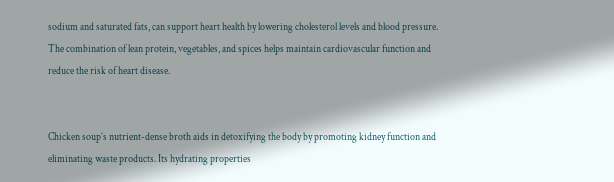sodium and saturated fats, can support heart health by lowering cholesterol levels and blood pressure. The combination of lean protein, vegetables, and spices helps maintain cardiovascular function and reduce the risk of heart disease.


Chicken soup’s nutrient-dense broth aids in detoxifying the body by promoting kidney function and eliminating waste products. Its hydrating properties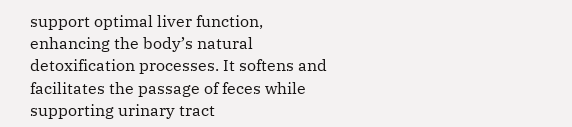support optimal liver function, enhancing the body’s natural detoxification processes. It softens and facilitates the passage of feces while supporting urinary tract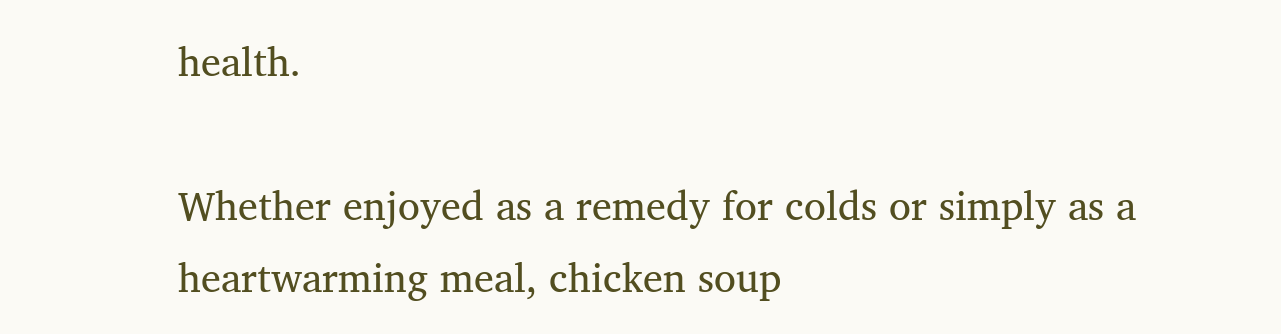health.

Whether enjoyed as a remedy for colds or simply as a heartwarming meal, chicken soup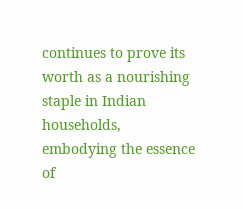continues to prove its worth as a nourishing staple in Indian households, embodying the essence of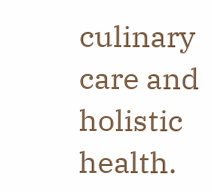culinary care and holistic health.